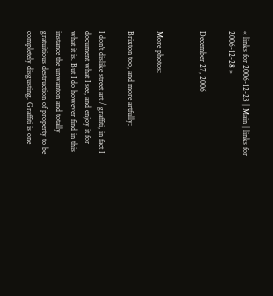« links for 2006-12-23 | Main | links for 2006-12-28 »

December 27, 2006


More photos:

Brixton too, and more artfully:

I don't dislike street art / graffiti, in fact I document what I see, and enjoy it for what it is. But I do however find in this instance the unwanton and totally gratuitious destruction of property to be completely disgusting. Graffiti is one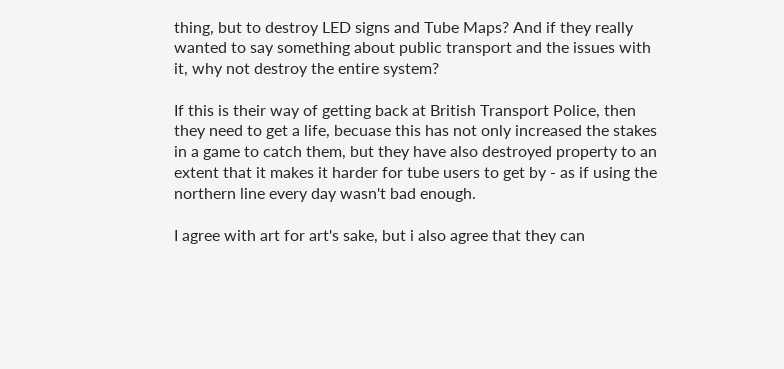thing, but to destroy LED signs and Tube Maps? And if they really wanted to say something about public transport and the issues with it, why not destroy the entire system?

If this is their way of getting back at British Transport Police, then they need to get a life, becuase this has not only increased the stakes in a game to catch them, but they have also destroyed property to an extent that it makes it harder for tube users to get by - as if using the northern line every day wasn't bad enough.

I agree with art for art's sake, but i also agree that they can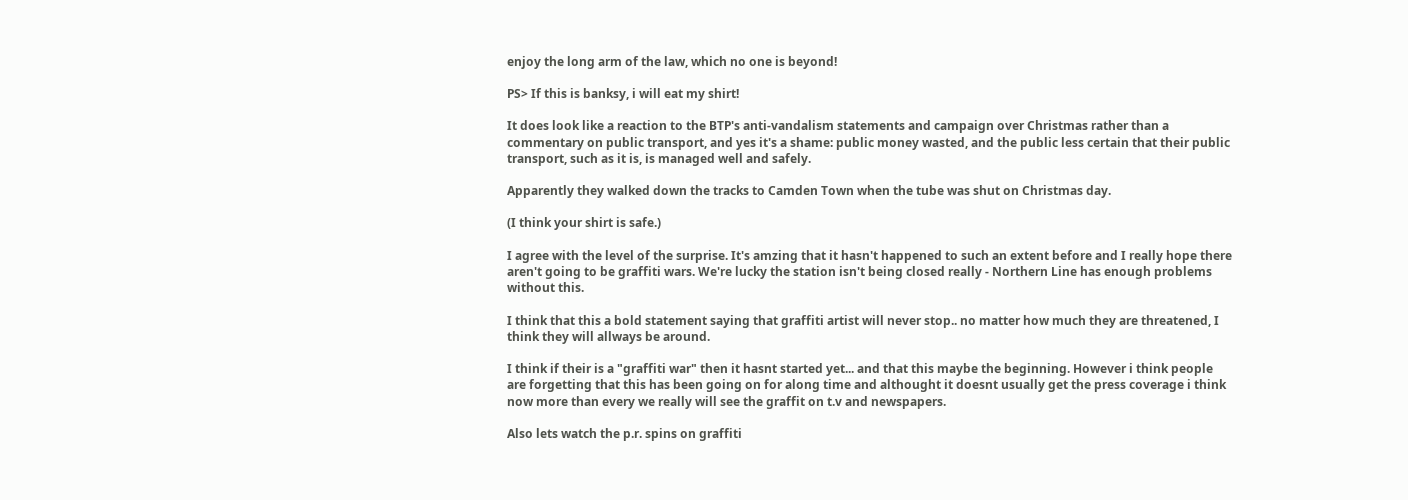enjoy the long arm of the law, which no one is beyond!

PS> If this is banksy, i will eat my shirt!

It does look like a reaction to the BTP's anti-vandalism statements and campaign over Christmas rather than a commentary on public transport, and yes it's a shame: public money wasted, and the public less certain that their public transport, such as it is, is managed well and safely.

Apparently they walked down the tracks to Camden Town when the tube was shut on Christmas day.

(I think your shirt is safe.)

I agree with the level of the surprise. It's amzing that it hasn't happened to such an extent before and I really hope there aren't going to be graffiti wars. We're lucky the station isn't being closed really - Northern Line has enough problems without this.

I think that this a bold statement saying that graffiti artist will never stop.. no matter how much they are threatened, I think they will allways be around.

I think if their is a "graffiti war" then it hasnt started yet... and that this maybe the beginning. However i think people are forgetting that this has been going on for along time and althought it doesnt usually get the press coverage i think now more than every we really will see the graffit on t.v and newspapers.

Also lets watch the p.r. spins on graffiti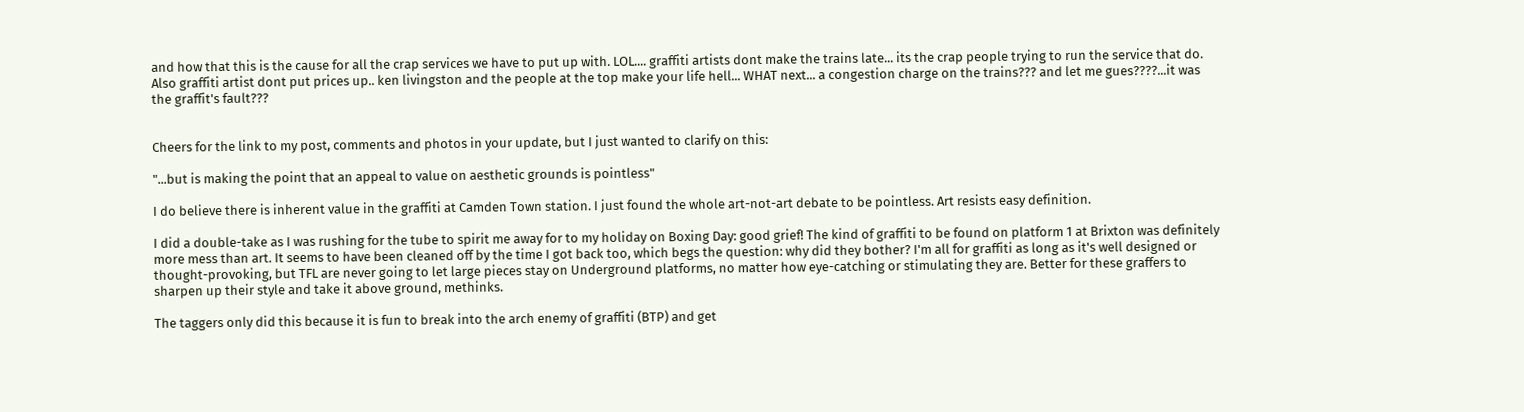and how that this is the cause for all the crap services we have to put up with. LOL.... graffiti artists dont make the trains late... its the crap people trying to run the service that do. Also graffiti artist dont put prices up.. ken livingston and the people at the top make your life hell... WHAT next... a congestion charge on the trains??? and let me gues????...it was the graffit's fault???


Cheers for the link to my post, comments and photos in your update, but I just wanted to clarify on this:

"...but is making the point that an appeal to value on aesthetic grounds is pointless"

I do believe there is inherent value in the graffiti at Camden Town station. I just found the whole art-not-art debate to be pointless. Art resists easy definition.

I did a double-take as I was rushing for the tube to spirit me away for to my holiday on Boxing Day: good grief! The kind of graffiti to be found on platform 1 at Brixton was definitely more mess than art. It seems to have been cleaned off by the time I got back too, which begs the question: why did they bother? I'm all for graffiti as long as it's well designed or thought-provoking, but TFL are never going to let large pieces stay on Underground platforms, no matter how eye-catching or stimulating they are. Better for these graffers to sharpen up their style and take it above ground, methinks.

The taggers only did this because it is fun to break into the arch enemy of graffiti (BTP) and get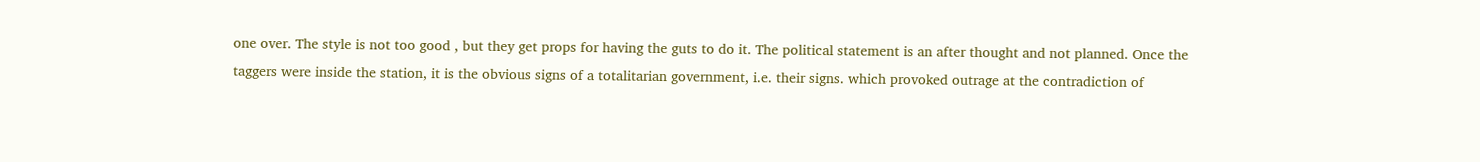one over. The style is not too good , but they get props for having the guts to do it. The political statement is an after thought and not planned. Once the taggers were inside the station, it is the obvious signs of a totalitarian government, i.e. their signs. which provoked outrage at the contradiction of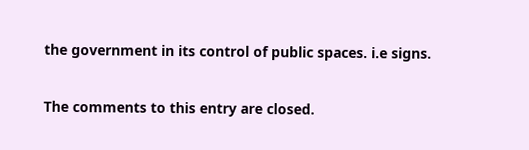the government in its control of public spaces. i.e signs.

The comments to this entry are closed.